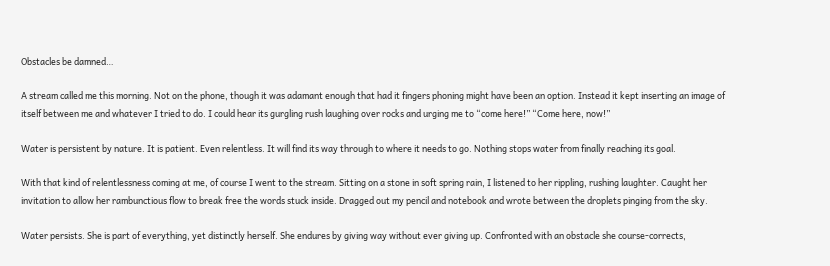Obstacles be damned…

A stream called me this morning. Not on the phone, though it was adamant enough that had it fingers phoning might have been an option. Instead it kept inserting an image of itself between me and whatever I tried to do. I could hear its gurgling rush laughing over rocks and urging me to “come here!” “Come here, now!”

Water is persistent by nature. It is patient. Even relentless. It will find its way through to where it needs to go. Nothing stops water from finally reaching its goal.

With that kind of relentlessness coming at me, of course I went to the stream. Sitting on a stone in soft spring rain, I listened to her rippling, rushing laughter. Caught her invitation to allow her rambunctious flow to break free the words stuck inside. Dragged out my pencil and notebook and wrote between the droplets pinging from the sky.

Water persists. She is part of everything, yet distinctly herself. She endures by giving way without ever giving up. Confronted with an obstacle she course-corrects,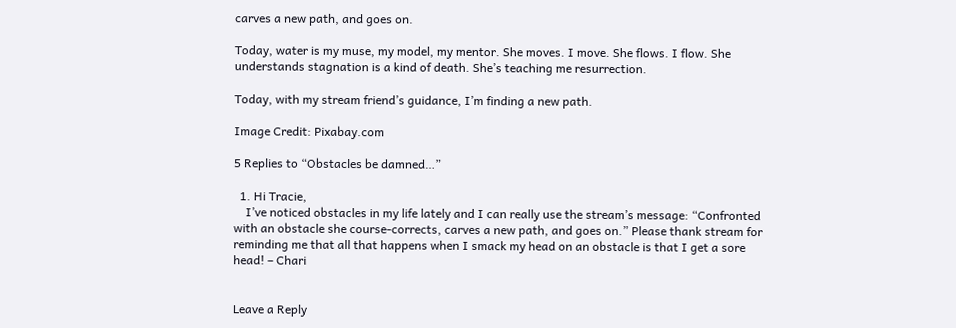carves a new path, and goes on.

Today, water is my muse, my model, my mentor. She moves. I move. She flows. I flow. She understands stagnation is a kind of death. She’s teaching me resurrection.

Today, with my stream friend’s guidance, I’m finding a new path.

Image Credit: Pixabay.com

5 Replies to “Obstacles be damned…”

  1. Hi Tracie,
    I’ve noticed obstacles in my life lately and I can really use the stream’s message: “Confronted with an obstacle she course-corrects, carves a new path, and goes on.” Please thank stream for reminding me that all that happens when I smack my head on an obstacle is that I get a sore head! – Chari


Leave a Reply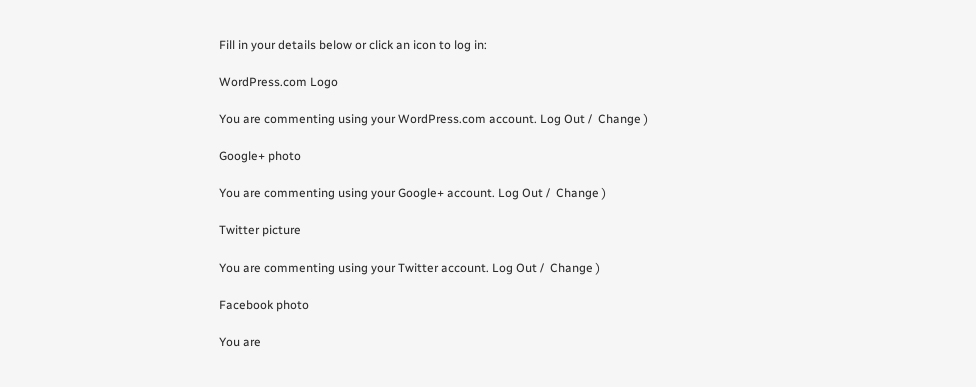Fill in your details below or click an icon to log in:

WordPress.com Logo

You are commenting using your WordPress.com account. Log Out /  Change )

Google+ photo

You are commenting using your Google+ account. Log Out /  Change )

Twitter picture

You are commenting using your Twitter account. Log Out /  Change )

Facebook photo

You are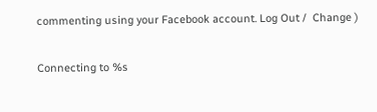commenting using your Facebook account. Log Out /  Change )

Connecting to %s